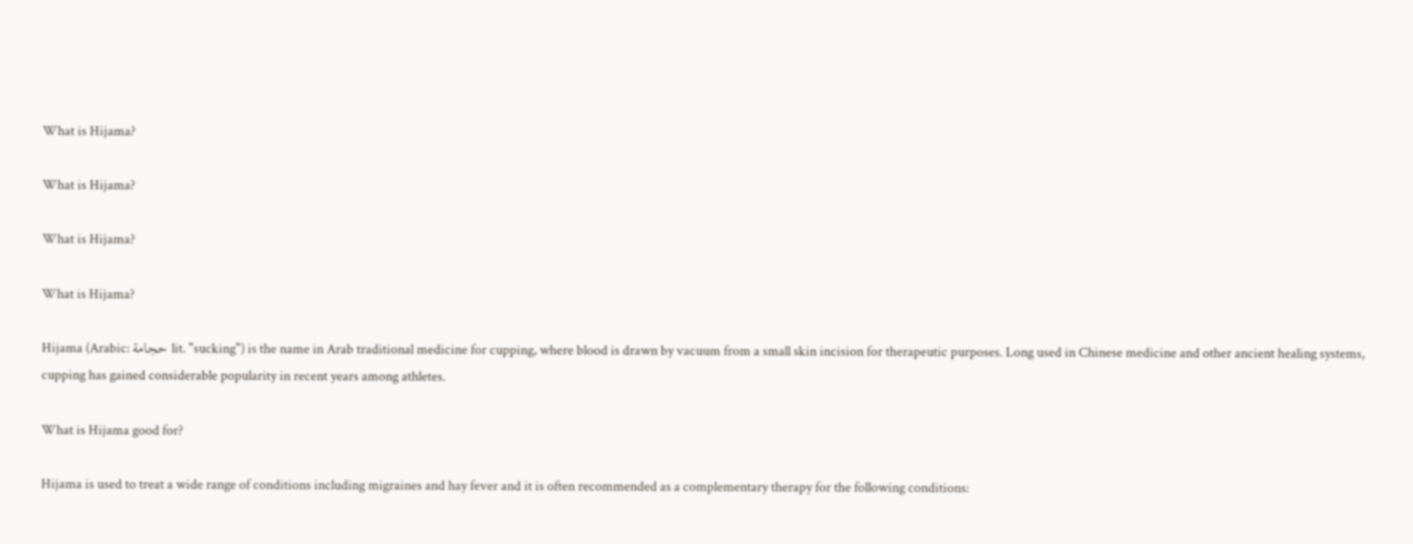What is Hijama?

What is Hijama?

What is Hijama?

What is Hijama?

Hijama (Arabic: حجامة lit. "sucking") is the name in Arab traditional medicine for cupping, where blood is drawn by vacuum from a small skin incision for therapeutic purposes. Long used in Chinese medicine and other ancient healing systems, cupping has gained considerable popularity in recent years among athletes.

What is Hijama good for?

Hijama is used to treat a wide range of conditions including migraines and hay fever and it is often recommended as a complementary therapy for the following conditions: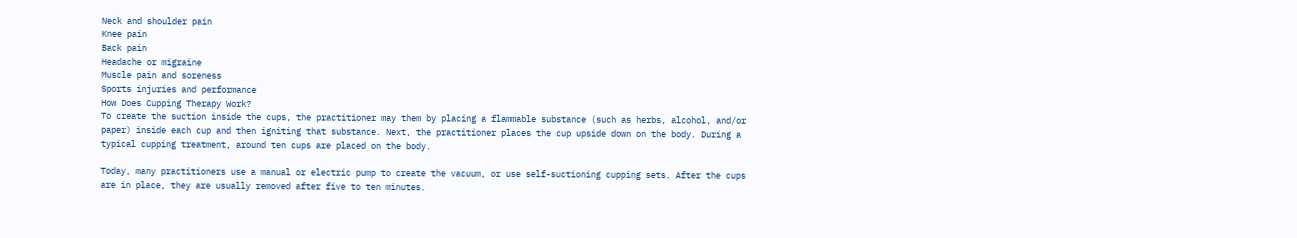Neck and shoulder pain
Knee pain
Back pain
Headache or migraine
Muscle pain and soreness
Sports injuries and performance
How Does Cupping Therapy Work?
To create the suction inside the cups, the practitioner may them by placing a flammable substance (such as herbs, alcohol, and/or paper) inside each cup and then igniting that substance. Next, the practitioner places the cup upside down on the body. During a typical cupping treatment, around ten cups are placed on the body.

Today, many practitioners use a manual or electric pump to create the vacuum, or use self-suctioning cupping sets. After the cups are in place, they are usually removed after five to ten minutes.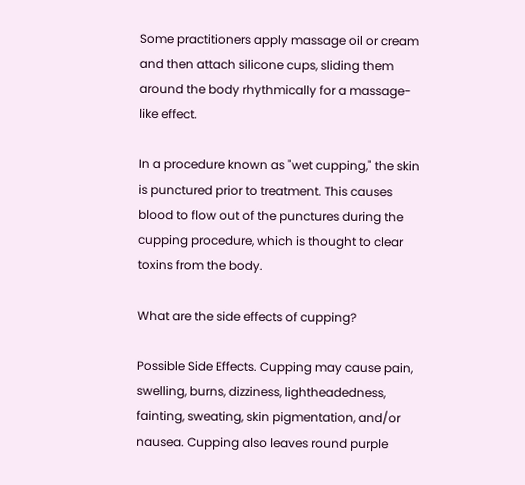Some practitioners apply massage oil or cream and then attach silicone cups, sliding them around the body rhythmically for a massage-like effect.

In a procedure known as "wet cupping," the skin is punctured prior to treatment. This causes blood to flow out of the punctures during the cupping procedure, which is thought to clear toxins from the body.

What are the side effects of cupping?

Possible Side Effects. Cupping may cause pain, swelling, burns, dizziness, lightheadedness, fainting, sweating, skin pigmentation, and/or nausea. Cupping also leaves round purple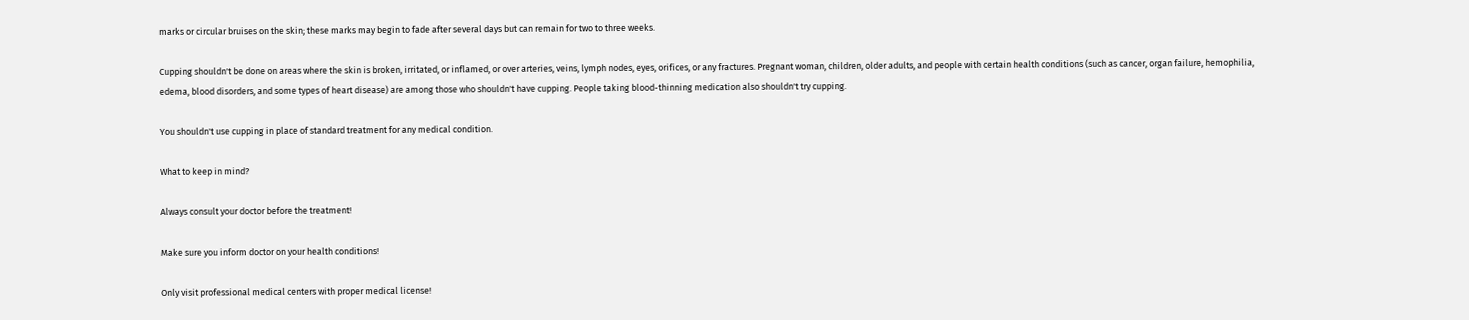marks or circular bruises on the skin; these marks may begin to fade after several days but can remain for two to three weeks.

Cupping shouldn't be done on areas where the skin is broken, irritated, or inflamed, or over arteries, veins, lymph nodes, eyes, orifices, or any fractures. Pregnant woman, children, older adults, and people with certain health conditions (such as cancer, organ failure, hemophilia, edema, blood disorders, and some types of heart disease) are among those who shouldn't have cupping. People taking blood-thinning medication also shouldn't try cupping.

You shouldn't use cupping in place of standard treatment for any medical condition.

What to keep in mind?

Always consult your doctor before the treatment!

Make sure you inform doctor on your health conditions!

Only visit professional medical centers with proper medical license!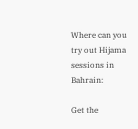Where can you try out Hijama sessions in Bahrain:

Get the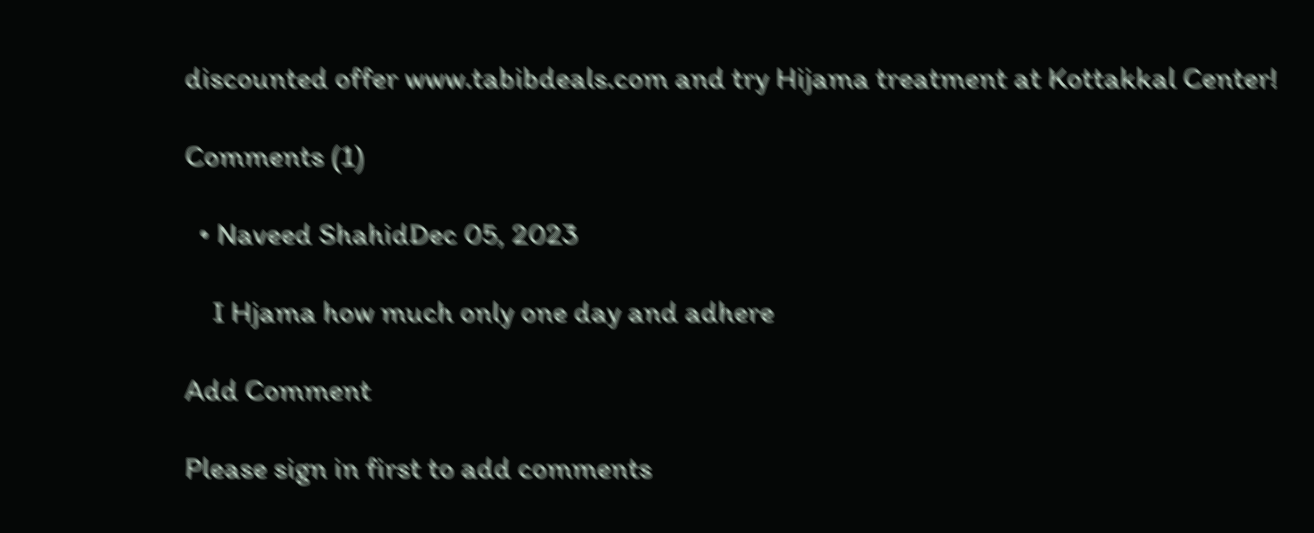discounted offer www.tabibdeals.com and try Hijama treatment at Kottakkal Center!

Comments (1)

  • Naveed ShahidDec 05, 2023

    I Hjama how much only one day and adhere

Add Comment

Please sign in first to add comments